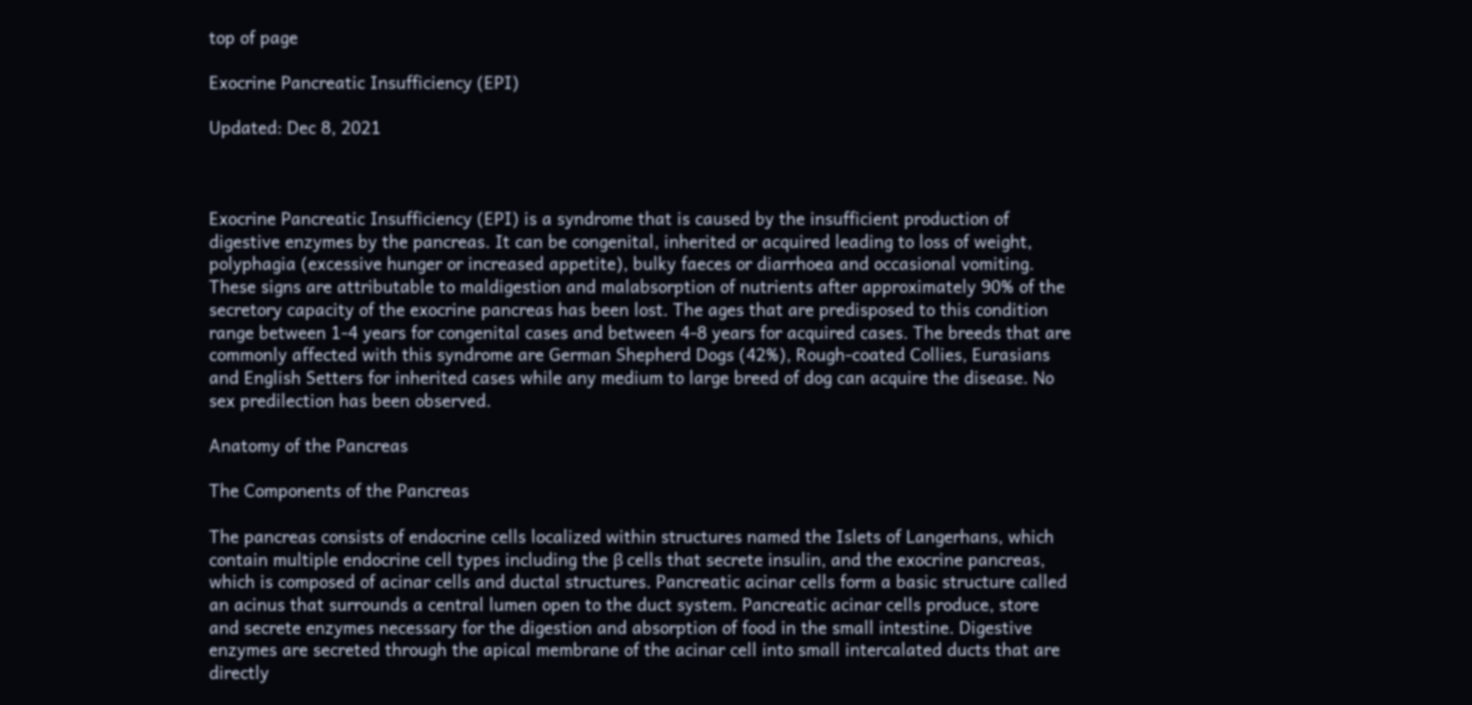top of page

Exocrine Pancreatic Insufficiency (EPI)

Updated: Dec 8, 2021



Exocrine Pancreatic Insufficiency (EPI) is a syndrome that is caused by the insufficient production of digestive enzymes by the pancreas. It can be congenital, inherited or acquired leading to loss of weight, polyphagia (excessive hunger or increased appetite), bulky faeces or diarrhoea and occasional vomiting. These signs are attributable to maldigestion and malabsorption of nutrients after approximately 90% of the secretory capacity of the exocrine pancreas has been lost. The ages that are predisposed to this condition range between 1-4 years for congenital cases and between 4-8 years for acquired cases. The breeds that are commonly affected with this syndrome are German Shepherd Dogs (42%), Rough-coated Collies, Eurasians and English Setters for inherited cases while any medium to large breed of dog can acquire the disease. No sex predilection has been observed.

Anatomy of the Pancreas

The Components of the Pancreas

The pancreas consists of endocrine cells localized within structures named the Islets of Langerhans, which contain multiple endocrine cell types including the β cells that secrete insulin, and the exocrine pancreas, which is composed of acinar cells and ductal structures. Pancreatic acinar cells form a basic structure called an acinus that surrounds a central lumen open to the duct system. Pancreatic acinar cells produce, store and secrete enzymes necessary for the digestion and absorption of food in the small intestine. Digestive enzymes are secreted through the apical membrane of the acinar cell into small intercalated ducts that are directly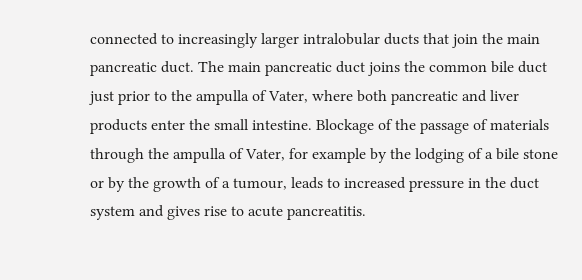connected to increasingly larger intralobular ducts that join the main pancreatic duct. The main pancreatic duct joins the common bile duct just prior to the ampulla of Vater, where both pancreatic and liver products enter the small intestine. Blockage of the passage of materials through the ampulla of Vater, for example by the lodging of a bile stone or by the growth of a tumour, leads to increased pressure in the duct system and gives rise to acute pancreatitis.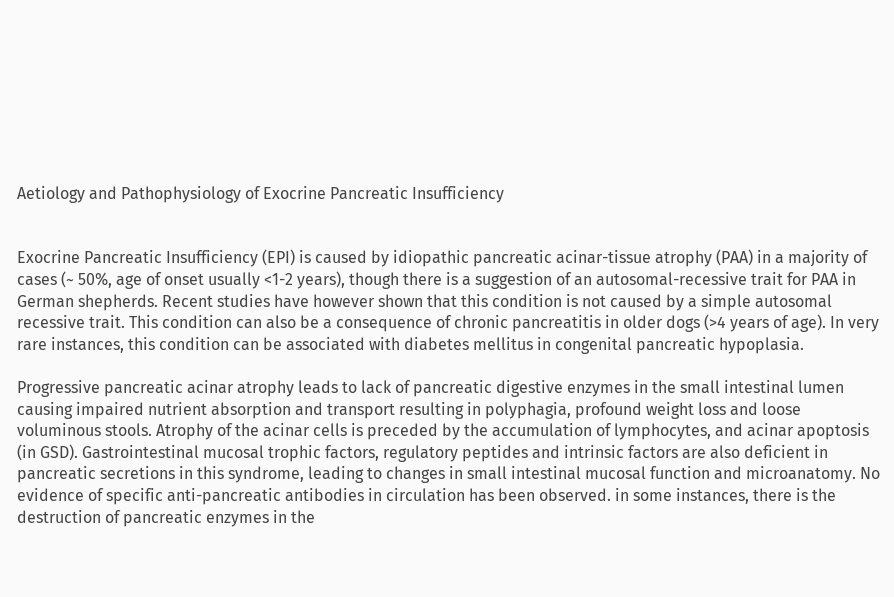Aetiology and Pathophysiology of Exocrine Pancreatic Insufficiency


Exocrine Pancreatic Insufficiency (EPI) is caused by idiopathic pancreatic acinar-tissue atrophy (PAA) in a majority of cases (~ 50%, age of onset usually <1-2 years), though there is a suggestion of an autosomal-recessive trait for PAA in German shepherds. Recent studies have however shown that this condition is not caused by a simple autosomal recessive trait. This condition can also be a consequence of chronic pancreatitis in older dogs (>4 years of age). In very rare instances, this condition can be associated with diabetes mellitus in congenital pancreatic hypoplasia.

Progressive pancreatic acinar atrophy leads to lack of pancreatic digestive enzymes in the small intestinal lumen causing impaired nutrient absorption and transport resulting in polyphagia, profound weight loss and loose voluminous stools. Atrophy of the acinar cells is preceded by the accumulation of lymphocytes, and acinar apoptosis (in GSD). Gastrointestinal mucosal trophic factors, regulatory peptides and intrinsic factors are also deficient in pancreatic secretions in this syndrome, leading to changes in small intestinal mucosal function and microanatomy. No evidence of specific anti-pancreatic antibodies in circulation has been observed. in some instances, there is the destruction of pancreatic enzymes in the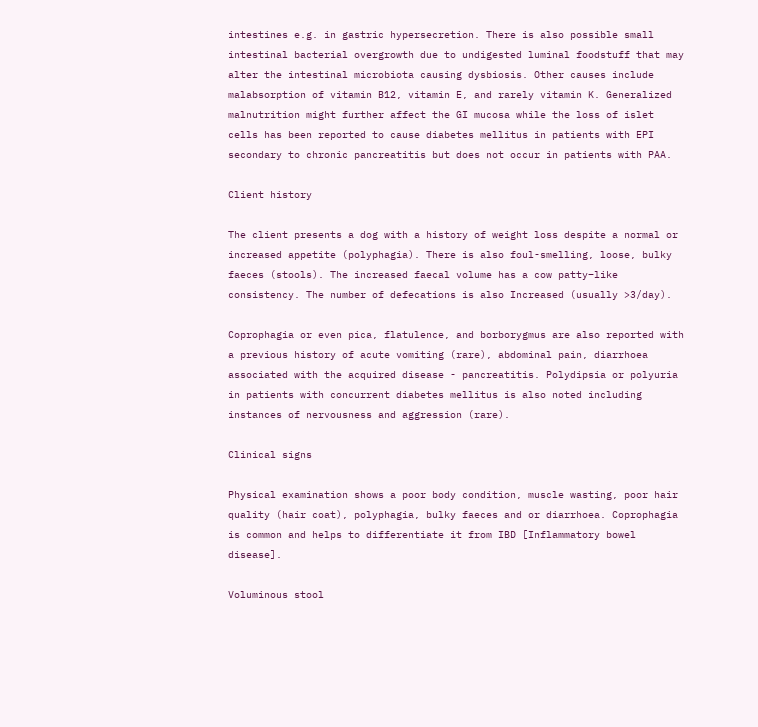intestines e.g. in gastric hypersecretion. There is also possible small intestinal bacterial overgrowth due to undigested luminal foodstuff that may alter the intestinal microbiota causing dysbiosis. Other causes include malabsorption of vitamin B12, vitamin E, and rarely vitamin K. Generalized malnutrition might further affect the GI mucosa while the loss of islet cells has been reported to cause diabetes mellitus in patients with EPI secondary to chronic pancreatitis but does not occur in patients with PAA.

Client history

The client presents a dog with a history of weight loss despite a normal or increased appetite (polyphagia). There is also foul-smelling, loose, bulky faeces (stools). The increased faecal volume has a cow patty–like consistency. The number of defecations is also Increased (usually >3/day).

Coprophagia or even pica, flatulence, and borborygmus are also reported with a previous history of acute vomiting (rare), abdominal pain, diarrhoea associated with the acquired disease - pancreatitis. Polydipsia or polyuria in patients with concurrent diabetes mellitus is also noted including instances of nervousness and aggression (rare).

Clinical signs

Physical examination shows a poor body condition, muscle wasting, poor hair quality (hair coat), polyphagia, bulky faeces and or diarrhoea. Coprophagia is common and helps to differentiate it from IBD [Inflammatory bowel disease].

Voluminous stool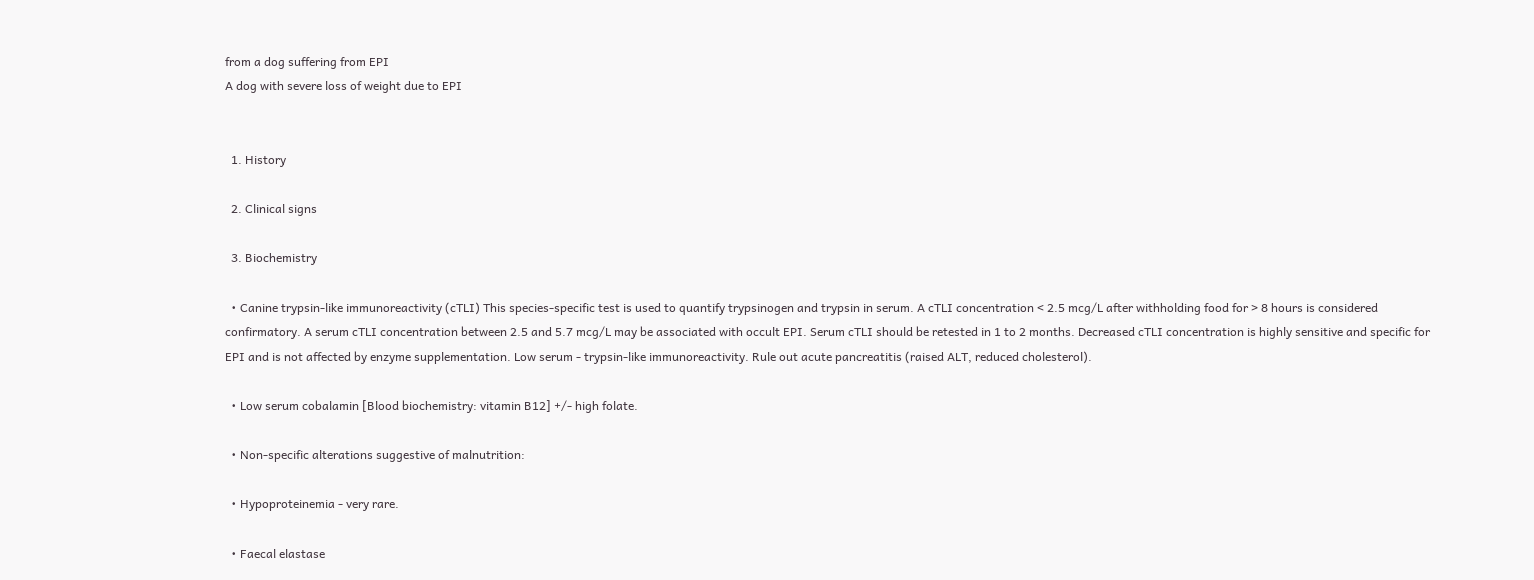from a dog suffering from EPI
A dog with severe loss of weight due to EPI


  1. History

  2. Clinical signs

  3. Biochemistry

  • Canine trypsin-like immunoreactivity (cTLI) This species-specific test is used to quantify trypsinogen and trypsin in serum. A cTLI concentration < 2.5 mcg/L after withholding food for > 8 hours is considered confirmatory. A serum cTLI concentration between 2.5 and 5.7 mcg/L may be associated with occult EPI. Serum cTLI should be retested in 1 to 2 months. Decreased cTLI concentration is highly sensitive and specific for EPI and is not affected by enzyme supplementation. Low serum - trypsin-like immunoreactivity. Rule out acute pancreatitis (raised ALT, reduced cholesterol).

  • Low serum cobalamin [Blood biochemistry: vitamin B12] +/- high folate.

  • Non-specific alterations suggestive of malnutrition:

  • Hypoproteinemia - very rare.

  • Faecal elastase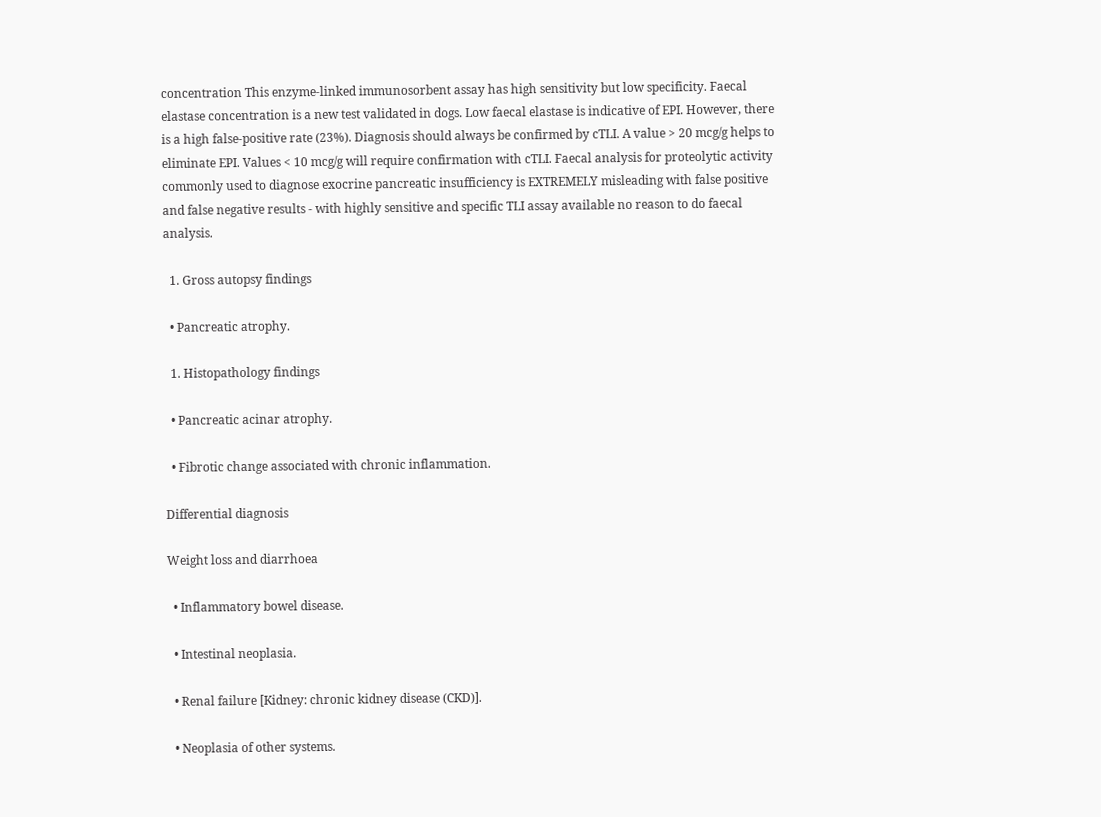concentration This enzyme-linked immunosorbent assay has high sensitivity but low specificity. Faecal elastase concentration is a new test validated in dogs. Low faecal elastase is indicative of EPI. However, there is a high false-positive rate (23%). Diagnosis should always be confirmed by cTLI. A value > 20 mcg/g helps to eliminate EPI. Values < 10 mcg/g will require confirmation with cTLI. Faecal analysis for proteolytic activity commonly used to diagnose exocrine pancreatic insufficiency is EXTREMELY misleading with false positive and false negative results - with highly sensitive and specific TLI assay available no reason to do faecal analysis.

  1. Gross autopsy findings

  • Pancreatic atrophy.

  1. Histopathology findings

  • Pancreatic acinar atrophy.

  • Fibrotic change associated with chronic inflammation.

Differential diagnosis

Weight loss and diarrhoea

  • Inflammatory bowel disease.

  • Intestinal neoplasia.

  • Renal failure [Kidney: chronic kidney disease (CKD)].

  • Neoplasia of other systems.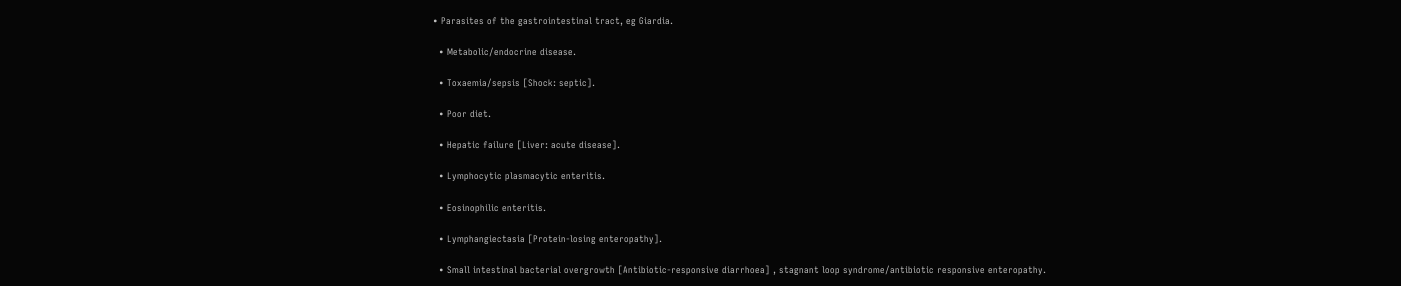• Parasites of the gastrointestinal tract, eg Giardia.

  • Metabolic/endocrine disease.

  • Toxaemia/sepsis [Shock: septic].

  • Poor diet.

  • Hepatic failure [Liver: acute disease].

  • Lymphocytic plasmacytic enteritis.

  • Eosinophilic enteritis.

  • Lymphangiectasia [Protein-losing enteropathy].

  • Small intestinal bacterial overgrowth [Antibiotic-responsive diarrhoea] , stagnant loop syndrome/antibiotic responsive enteropathy.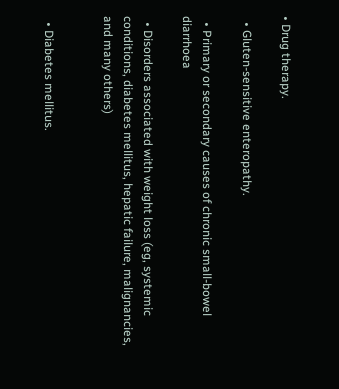• Drug therapy.

  • Gluten-sensitive enteropathy.

  • Primary or secondary causes of chronic small-bowel diarrhoea

  • Disorders associated with weight loss (eg, systemic conditions, diabetes mellitus, hepatic failure, malignancies, and many others)


  • Diabetes mellitus.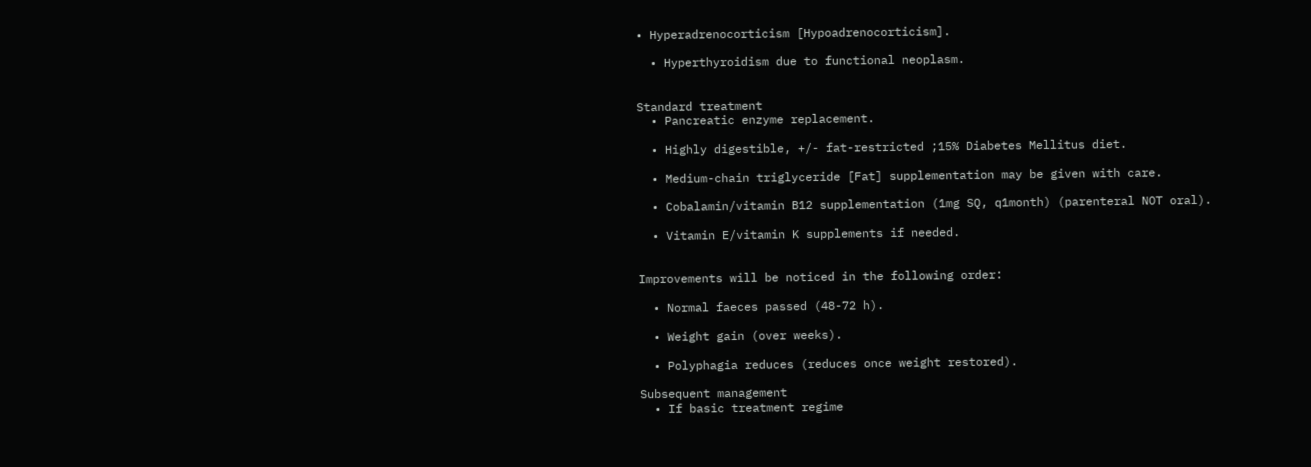• Hyperadrenocorticism [Hypoadrenocorticism].

  • Hyperthyroidism due to functional neoplasm.


Standard treatment
  • Pancreatic enzyme replacement.

  • Highly digestible, +/- fat-restricted ;15% Diabetes Mellitus diet.

  • Medium-chain triglyceride [Fat] supplementation may be given with care.

  • Cobalamin/vitamin B12 supplementation (1mg SQ, q1month) (parenteral NOT oral).

  • Vitamin E/vitamin K supplements if needed.


Improvements will be noticed in the following order:

  • Normal faeces passed (48-72 h).

  • Weight gain (over weeks).

  • Polyphagia reduces (reduces once weight restored).

Subsequent management
  • If basic treatment regime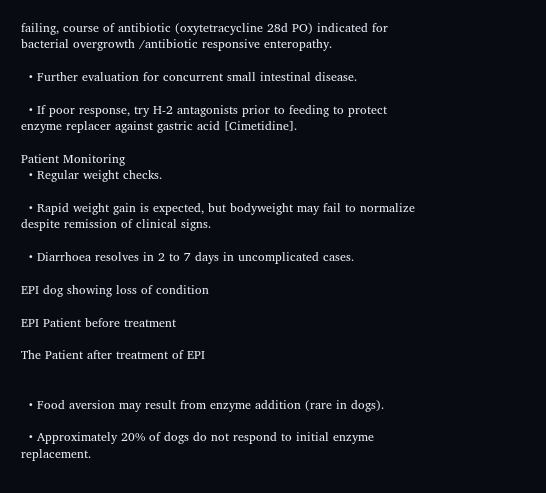failing, course of antibiotic (oxytetracycline 28d PO) indicated for bacterial overgrowth /antibiotic responsive enteropathy.

  • Further evaluation for concurrent small intestinal disease.

  • If poor response, try H-2 antagonists prior to feeding to protect enzyme replacer against gastric acid [Cimetidine].

Patient Monitoring
  • Regular weight checks.

  • Rapid weight gain is expected, but bodyweight may fail to normalize despite remission of clinical signs.

  • Diarrhoea resolves in 2 to 7 days in uncomplicated cases.

EPI dog showing loss of condition

EPI Patient before treatment

The Patient after treatment of EPI


  • Food aversion may result from enzyme addition (rare in dogs).

  • Approximately 20% of dogs do not respond to initial enzyme replacement.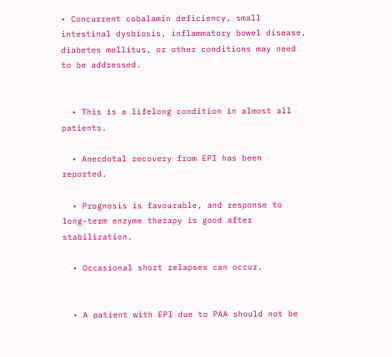• Concurrent cobalamin deficiency, small intestinal dysbiosis, inflammatory bowel disease, diabetes mellitus, or other conditions may need to be addressed.


  • This is a lifelong condition in almost all patients.

  • Anecdotal recovery from EPI has been reported.

  • Prognosis is favourable, and response to long-term enzyme therapy is good after stabilization.

  • Occasional short relapses can occur.


  • A patient with EPI due to PAA should not be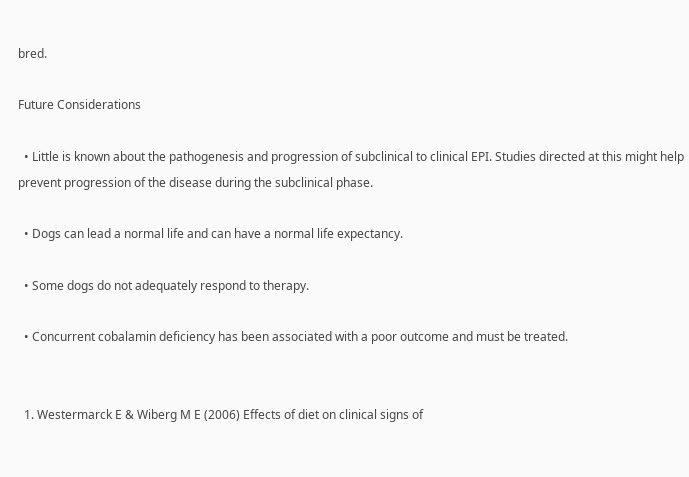bred.

Future Considerations

  • Little is known about the pathogenesis and progression of subclinical to clinical EPI. Studies directed at this might help prevent progression of the disease during the subclinical phase.

  • Dogs can lead a normal life and can have a normal life expectancy.

  • Some dogs do not adequately respond to therapy.

  • Concurrent cobalamin deficiency has been associated with a poor outcome and must be treated.


  1. Westermarck E & Wiberg M E (2006) Effects of diet on clinical signs of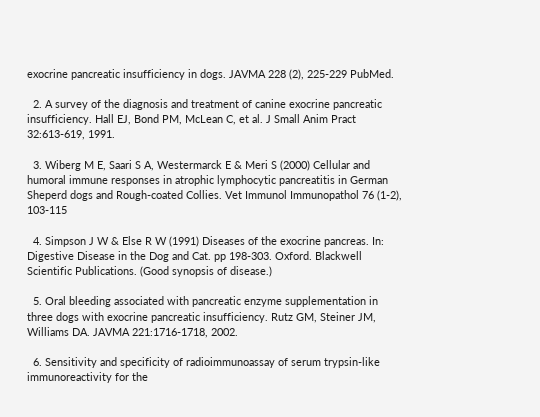exocrine pancreatic insufficiency in dogs. JAVMA 228 (2), 225-229 PubMed.

  2. A survey of the diagnosis and treatment of canine exocrine pancreatic insufficiency. Hall EJ, Bond PM, McLean C, et al. J Small Anim Pract 32:613-619, 1991.

  3. Wiberg M E, Saari S A, Westermarck E & Meri S (2000) Cellular and humoral immune responses in atrophic lymphocytic pancreatitis in German Sheperd dogs and Rough-coated Collies. Vet Immunol Immunopathol 76 (1-2), 103-115

  4. Simpson J W & Else R W (1991) Diseases of the exocrine pancreas. In: Digestive Disease in the Dog and Cat. pp 198-303. Oxford. Blackwell Scientific Publications. (Good synopsis of disease.)

  5. Oral bleeding associated with pancreatic enzyme supplementation in three dogs with exocrine pancreatic insufficiency. Rutz GM, Steiner JM, Williams DA. JAVMA 221:1716-1718, 2002.

  6. Sensitivity and specificity of radioimmunoassay of serum trypsin-like immunoreactivity for the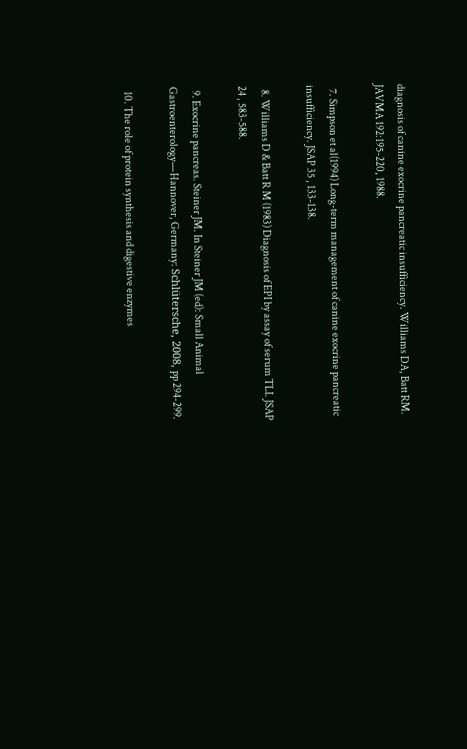diagnosis of canine exocrine pancreatic insufficiency. Williams DA, Batt RM. JAVMA 192:195-220, 1988.

  7. Simpson et al(1994) Long-term management of canine exocrine pancreatic insufficiency. JSAP 35 , 133-138.

  8. Williams D & Batt R M (1983) Diagnosis of EPI by assay of serum TLI. JSAP 24 , 583-588.

  9. Exocrine pancreas. Steiner JM. In Steiner JM (ed): Small Animal Gastroenterology—Hannover, Germany: Schlütersche, 2008, pp 294-299.

  10. The role of protein synthesis and digestive enzymes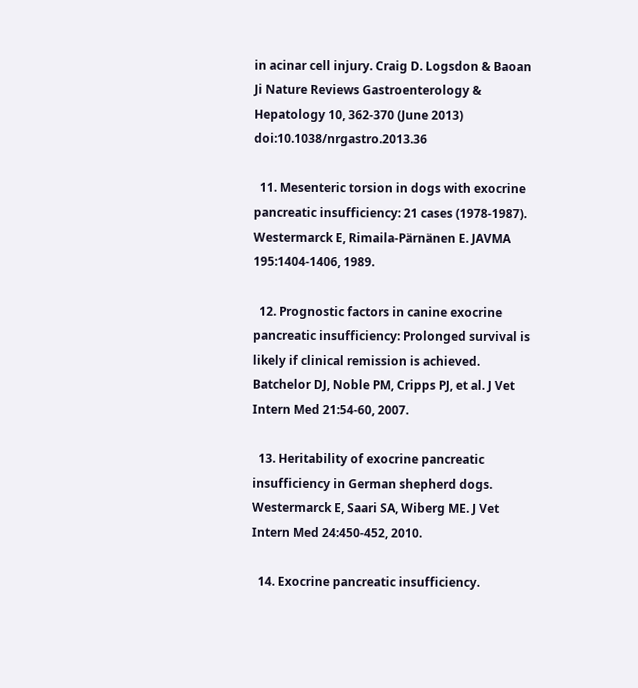in acinar cell injury. Craig D. Logsdon & Baoan Ji Nature Reviews Gastroenterology & Hepatology 10, 362-370 (June 2013) doi:10.1038/nrgastro.2013.36

  11. Mesenteric torsion in dogs with exocrine pancreatic insufficiency: 21 cases (1978-1987). Westermarck E, Rimaila-Pärnänen E. JAVMA 195:1404-1406, 1989.

  12. Prognostic factors in canine exocrine pancreatic insufficiency: Prolonged survival is likely if clinical remission is achieved. Batchelor DJ, Noble PM, Cripps PJ, et al. J Vet Intern Med 21:54-60, 2007.

  13. Heritability of exocrine pancreatic insufficiency in German shepherd dogs. Westermarck E, Saari SA, Wiberg ME. J Vet Intern Med 24:450-452, 2010.

  14. Exocrine pancreatic insufficiency.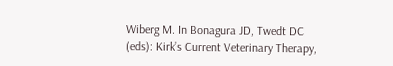Wiberg M. In Bonagura JD, Twedt DC (eds): Kirk’s Current Veterinary Therapy,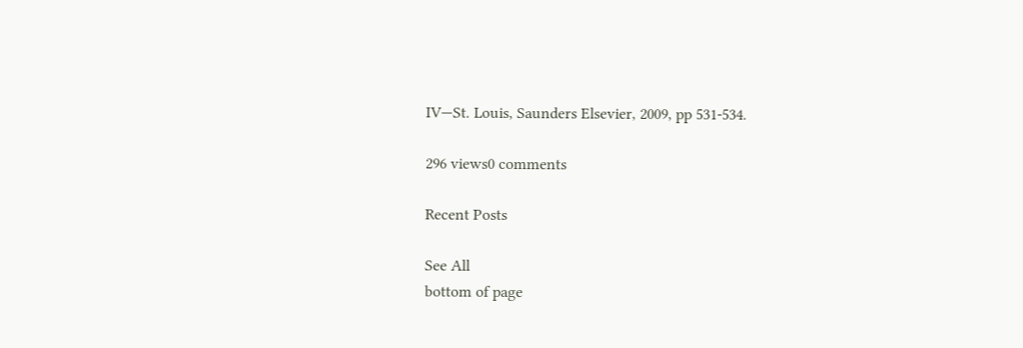IV—St. Louis, Saunders Elsevier, 2009, pp 531-534.

296 views0 comments

Recent Posts

See All
bottom of page